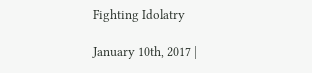Fighting Idolatry

January 10th, 2017 |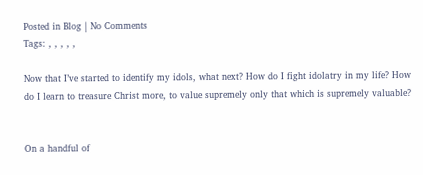Posted in Blog | No Comments
Tags: , , , , ,

Now that I’ve started to identify my idols, what next? How do I fight idolatry in my life? How do I learn to treasure Christ more, to value supremely only that which is supremely valuable?


On a handful of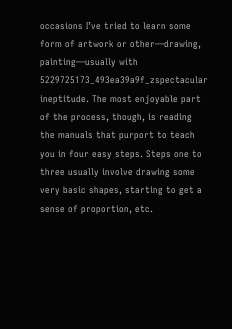occasions I’ve tried to learn some form of artwork or other—drawing, painting—usually with 5229725173_493ea39a9f_zspectacular ineptitude. The most enjoyable part of the process, though, is reading the manuals that purport to teach you in four easy steps. Steps one to three usually involve drawing some very basic shapes, starting to get a sense of proportion, etc.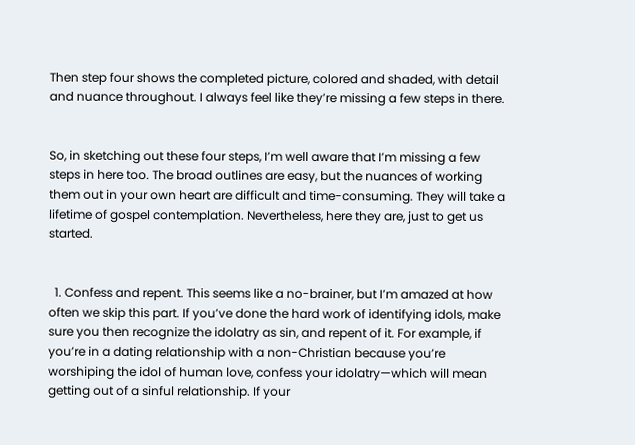Then step four shows the completed picture, colored and shaded, with detail and nuance throughout. I always feel like they’re missing a few steps in there.


So, in sketching out these four steps, I’m well aware that I’m missing a few steps in here too. The broad outlines are easy, but the nuances of working them out in your own heart are difficult and time-consuming. They will take a lifetime of gospel contemplation. Nevertheless, here they are, just to get us started.


  1. Confess and repent. This seems like a no-brainer, but I’m amazed at how often we skip this part. If you’ve done the hard work of identifying idols, make sure you then recognize the idolatry as sin, and repent of it. For example, if you’re in a dating relationship with a non-Christian because you’re worshiping the idol of human love, confess your idolatry—which will mean getting out of a sinful relationship. If your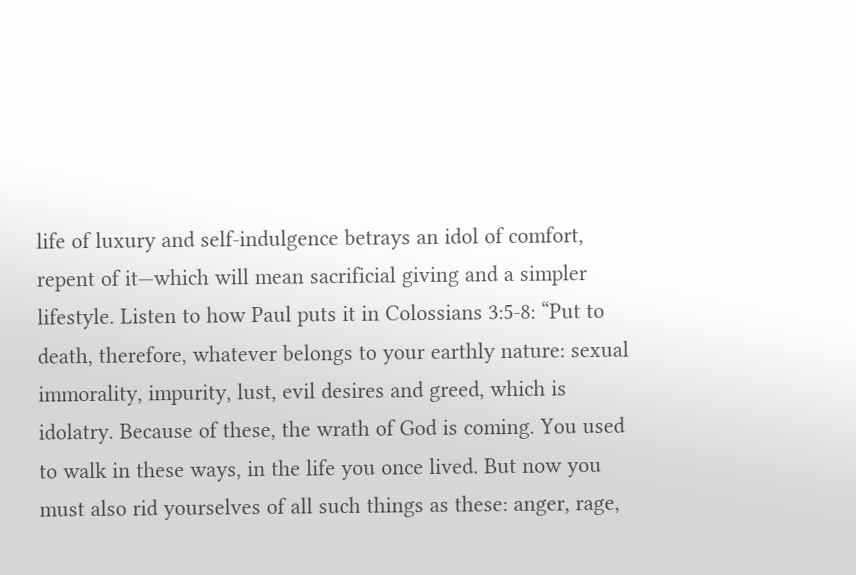life of luxury and self-indulgence betrays an idol of comfort, repent of it—which will mean sacrificial giving and a simpler lifestyle. Listen to how Paul puts it in Colossians 3:5-8: “Put to death, therefore, whatever belongs to your earthly nature: sexual immorality, impurity, lust, evil desires and greed, which is idolatry. Because of these, the wrath of God is coming. You used to walk in these ways, in the life you once lived. But now you must also rid yourselves of all such things as these: anger, rage,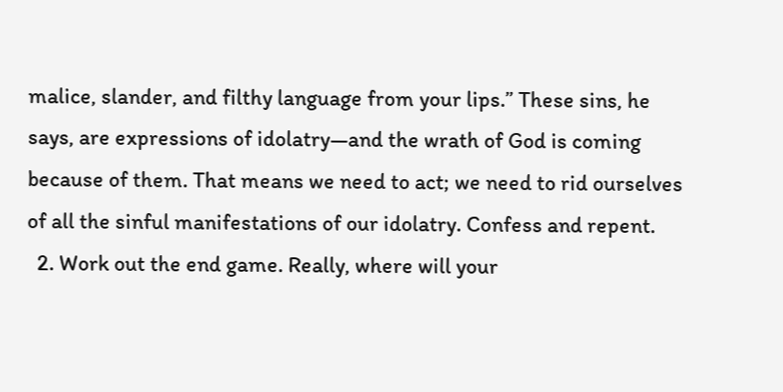malice, slander, and filthy language from your lips.” These sins, he says, are expressions of idolatry—and the wrath of God is coming because of them. That means we need to act; we need to rid ourselves of all the sinful manifestations of our idolatry. Confess and repent.
  2. Work out the end game. Really, where will your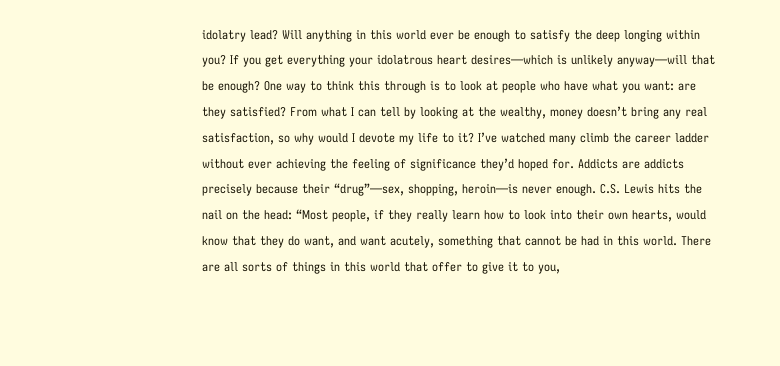idolatry lead? Will anything in this world ever be enough to satisfy the deep longing within you? If you get everything your idolatrous heart desires—which is unlikely anyway—will that be enough? One way to think this through is to look at people who have what you want: are they satisfied? From what I can tell by looking at the wealthy, money doesn’t bring any real satisfaction, so why would I devote my life to it? I’ve watched many climb the career ladder without ever achieving the feeling of significance they’d hoped for. Addicts are addicts precisely because their “drug”—sex, shopping, heroin—is never enough. C.S. Lewis hits the nail on the head: “Most people, if they really learn how to look into their own hearts, would know that they do want, and want acutely, something that cannot be had in this world. There are all sorts of things in this world that offer to give it to you,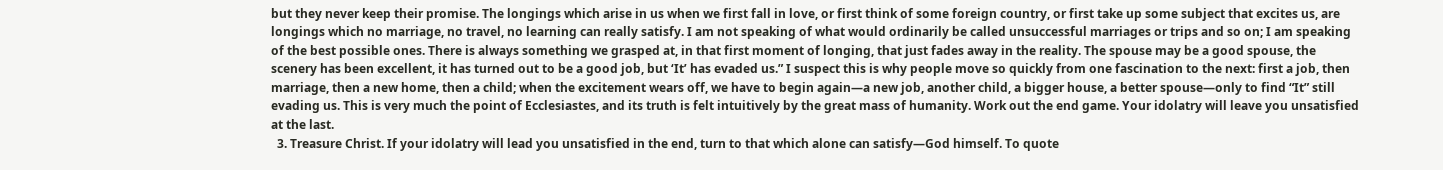but they never keep their promise. The longings which arise in us when we first fall in love, or first think of some foreign country, or first take up some subject that excites us, are longings which no marriage, no travel, no learning can really satisfy. I am not speaking of what would ordinarily be called unsuccessful marriages or trips and so on; I am speaking of the best possible ones. There is always something we grasped at, in that first moment of longing, that just fades away in the reality. The spouse may be a good spouse, the scenery has been excellent, it has turned out to be a good job, but ‘It’ has evaded us.” I suspect this is why people move so quickly from one fascination to the next: first a job, then marriage, then a new home, then a child; when the excitement wears off, we have to begin again—a new job, another child, a bigger house, a better spouse—only to find “It” still evading us. This is very much the point of Ecclesiastes, and its truth is felt intuitively by the great mass of humanity. Work out the end game. Your idolatry will leave you unsatisfied at the last.
  3. Treasure Christ. If your idolatry will lead you unsatisfied in the end, turn to that which alone can satisfy—God himself. To quote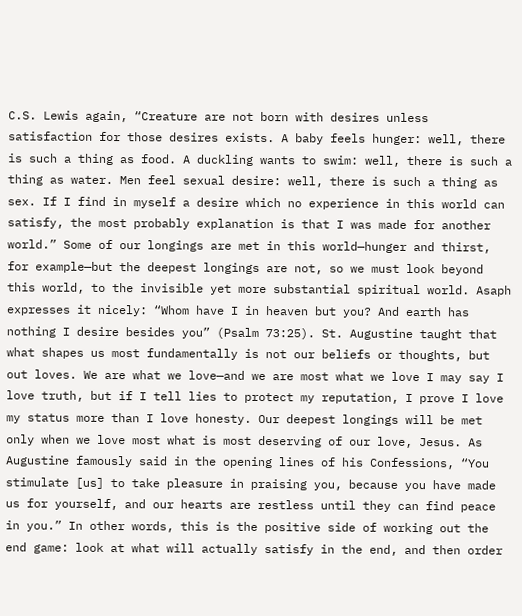C.S. Lewis again, “Creature are not born with desires unless satisfaction for those desires exists. A baby feels hunger: well, there is such a thing as food. A duckling wants to swim: well, there is such a thing as water. Men feel sexual desire: well, there is such a thing as sex. If I find in myself a desire which no experience in this world can satisfy, the most probably explanation is that I was made for another world.” Some of our longings are met in this world—hunger and thirst, for example—but the deepest longings are not, so we must look beyond this world, to the invisible yet more substantial spiritual world. Asaph expresses it nicely: “Whom have I in heaven but you? And earth has nothing I desire besides you” (Psalm 73:25). St. Augustine taught that what shapes us most fundamentally is not our beliefs or thoughts, but out loves. We are what we love—and we are most what we love I may say I love truth, but if I tell lies to protect my reputation, I prove I love my status more than I love honesty. Our deepest longings will be met only when we love most what is most deserving of our love, Jesus. As Augustine famously said in the opening lines of his Confessions, “You stimulate [us] to take pleasure in praising you, because you have made us for yourself, and our hearts are restless until they can find peace in you.” In other words, this is the positive side of working out the end game: look at what will actually satisfy in the end, and then order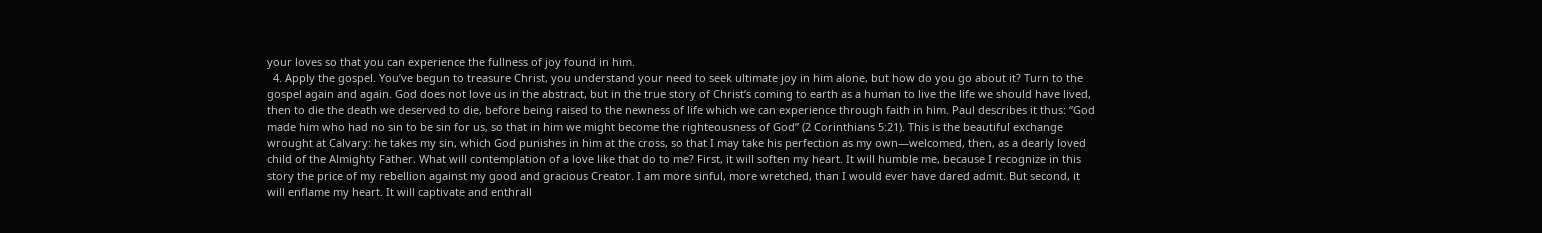your loves so that you can experience the fullness of joy found in him.
  4. Apply the gospel. You’ve begun to treasure Christ, you understand your need to seek ultimate joy in him alone, but how do you go about it? Turn to the gospel again and again. God does not love us in the abstract, but in the true story of Christ’s coming to earth as a human to live the life we should have lived, then to die the death we deserved to die, before being raised to the newness of life which we can experience through faith in him. Paul describes it thus: “God made him who had no sin to be sin for us, so that in him we might become the righteousness of God” (2 Corinthians 5:21). This is the beautiful exchange wrought at Calvary: he takes my sin, which God punishes in him at the cross, so that I may take his perfection as my own—welcomed, then, as a dearly loved child of the Almighty Father. What will contemplation of a love like that do to me? First, it will soften my heart. It will humble me, because I recognize in this story the price of my rebellion against my good and gracious Creator. I am more sinful, more wretched, than I would ever have dared admit. But second, it will enflame my heart. It will captivate and enthrall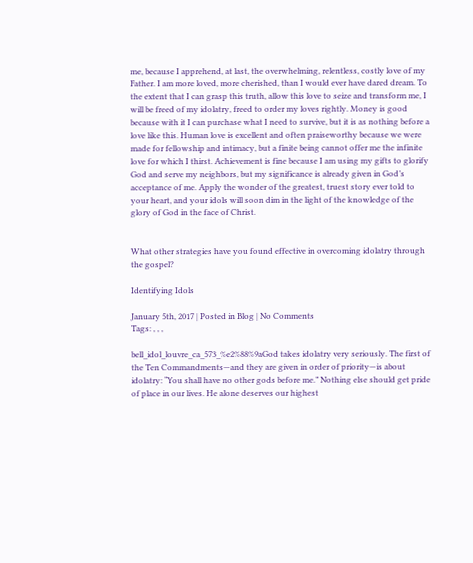me, because I apprehend, at last, the overwhelming, relentless, costly love of my Father. I am more loved, more cherished, than I would ever have dared dream. To the extent that I can grasp this truth, allow this love to seize and transform me, I will be freed of my idolatry, freed to order my loves rightly. Money is good because with it I can purchase what I need to survive, but it is as nothing before a love like this. Human love is excellent and often praiseworthy because we were made for fellowship and intimacy, but a finite being cannot offer me the infinite love for which I thirst. Achievement is fine because I am using my gifts to glorify God and serve my neighbors, but my significance is already given in God’s acceptance of me. Apply the wonder of the greatest, truest story ever told to your heart, and your idols will soon dim in the light of the knowledge of the glory of God in the face of Christ.


What other strategies have you found effective in overcoming idolatry through the gospel?

Identifying Idols

January 5th, 2017 | Posted in Blog | No Comments
Tags: , , ,

bell_idol_louvre_ca_573_%e2%88%9aGod takes idolatry very seriously. The first of the Ten Commandments—and they are given in order of priority—is about idolatry: “You shall have no other gods before me.” Nothing else should get pride of place in our lives. He alone deserves our highest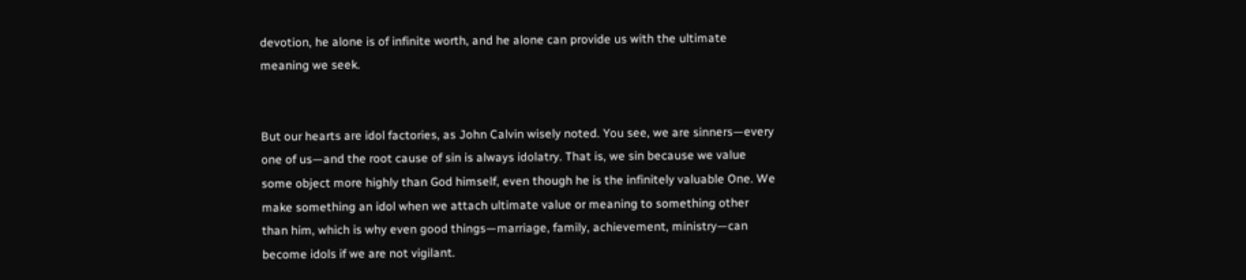devotion, he alone is of infinite worth, and he alone can provide us with the ultimate meaning we seek.


But our hearts are idol factories, as John Calvin wisely noted. You see, we are sinners—every one of us—and the root cause of sin is always idolatry. That is, we sin because we value some object more highly than God himself, even though he is the infinitely valuable One. We make something an idol when we attach ultimate value or meaning to something other than him, which is why even good things—marriage, family, achievement, ministry—can become idols if we are not vigilant.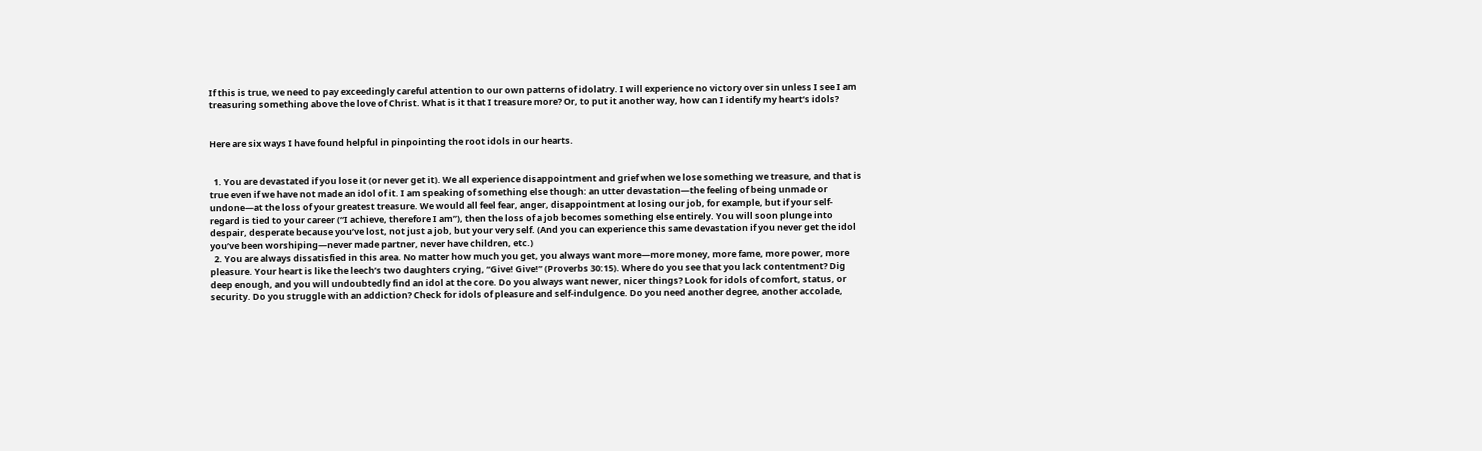If this is true, we need to pay exceedingly careful attention to our own patterns of idolatry. I will experience no victory over sin unless I see I am treasuring something above the love of Christ. What is it that I treasure more? Or, to put it another way, how can I identify my heart’s idols?


Here are six ways I have found helpful in pinpointing the root idols in our hearts.


  1. You are devastated if you lose it (or never get it). We all experience disappointment and grief when we lose something we treasure, and that is true even if we have not made an idol of it. I am speaking of something else though: an utter devastation—the feeling of being unmade or undone—at the loss of your greatest treasure. We would all feel fear, anger, disappointment at losing our job, for example, but if your self-regard is tied to your career (“I achieve, therefore I am”), then the loss of a job becomes something else entirely. You will soon plunge into despair, desperate because you’ve lost, not just a job, but your very self. (And you can experience this same devastation if you never get the idol you’ve been worshiping—never made partner, never have children, etc.)
  2. You are always dissatisfied in this area. No matter how much you get, you always want more—more money, more fame, more power, more pleasure. Your heart is like the leech’s two daughters crying, “Give! Give!” (Proverbs 30:15). Where do you see that you lack contentment? Dig deep enough, and you will undoubtedly find an idol at the core. Do you always want newer, nicer things? Look for idols of comfort, status, or security. Do you struggle with an addiction? Check for idols of pleasure and self-indulgence. Do you need another degree, another accolade,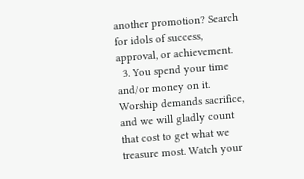another promotion? Search for idols of success, approval, or achievement.
  3. You spend your time and/or money on it. Worship demands sacrifice, and we will gladly count that cost to get what we treasure most. Watch your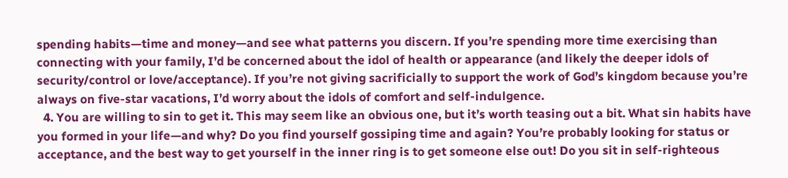spending habits—time and money—and see what patterns you discern. If you’re spending more time exercising than connecting with your family, I’d be concerned about the idol of health or appearance (and likely the deeper idols of security/control or love/acceptance). If you’re not giving sacrificially to support the work of God’s kingdom because you’re always on five-star vacations, I’d worry about the idols of comfort and self-indulgence.
  4. You are willing to sin to get it. This may seem like an obvious one, but it’s worth teasing out a bit. What sin habits have you formed in your life—and why? Do you find yourself gossiping time and again? You’re probably looking for status or acceptance, and the best way to get yourself in the inner ring is to get someone else out! Do you sit in self-righteous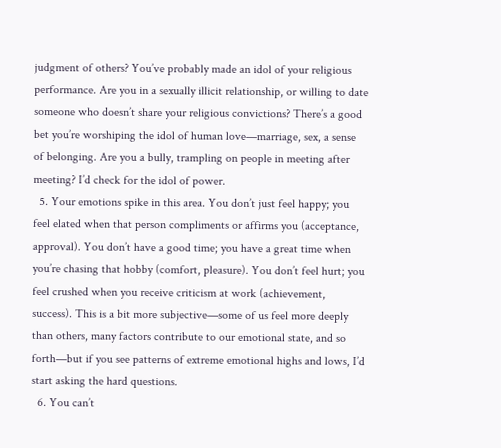judgment of others? You’ve probably made an idol of your religious performance. Are you in a sexually illicit relationship, or willing to date someone who doesn’t share your religious convictions? There’s a good bet you’re worshiping the idol of human love—marriage, sex, a sense of belonging. Are you a bully, trampling on people in meeting after meeting? I’d check for the idol of power.
  5. Your emotions spike in this area. You don’t just feel happy; you feel elated when that person compliments or affirms you (acceptance, approval). You don’t have a good time; you have a great time when you’re chasing that hobby (comfort, pleasure). You don’t feel hurt; you feel crushed when you receive criticism at work (achievement, success). This is a bit more subjective—some of us feel more deeply than others, many factors contribute to our emotional state, and so forth—but if you see patterns of extreme emotional highs and lows, I’d start asking the hard questions.
  6. You can’t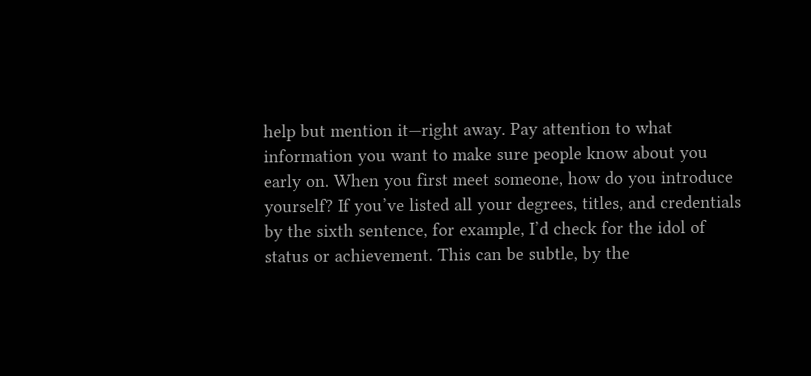help but mention it—right away. Pay attention to what information you want to make sure people know about you early on. When you first meet someone, how do you introduce yourself? If you’ve listed all your degrees, titles, and credentials by the sixth sentence, for example, I’d check for the idol of status or achievement. This can be subtle, by the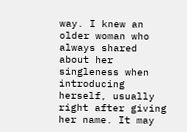way. I knew an older woman who always shared about her singleness when introducing herself, usually right after giving her name. It may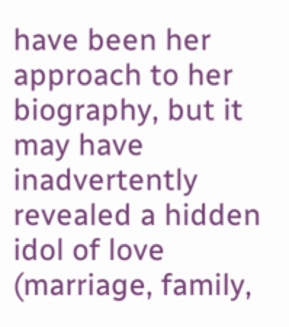have been her approach to her biography, but it may have inadvertently revealed a hidden idol of love (marriage, family,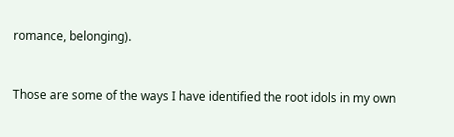romance, belonging).


Those are some of the ways I have identified the root idols in my own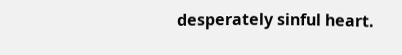desperately sinful heart.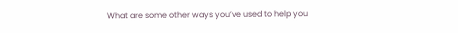What are some other ways you’ve used to help you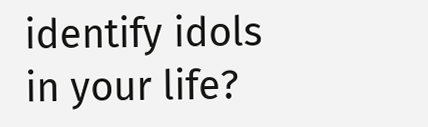identify idols in your life?